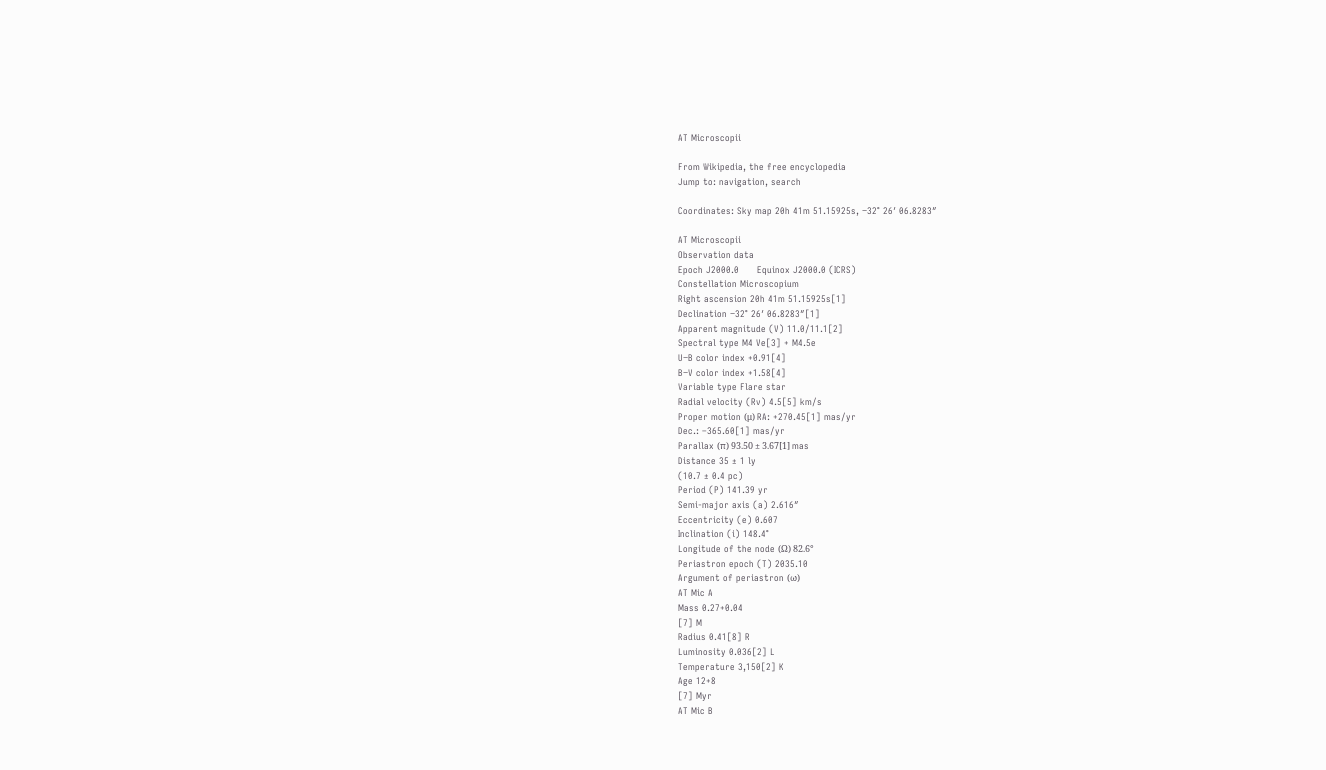AT Microscopii

From Wikipedia, the free encyclopedia
Jump to: navigation, search

Coordinates: Sky map 20h 41m 51.15925s, −32° 26′ 06.8283″

AT Microscopii
Observation data
Epoch J2000.0      Equinox J2000.0 (ICRS)
Constellation Microscopium
Right ascension 20h 41m 51.15925s[1]
Declination −32° 26′ 06.8283″[1]
Apparent magnitude (V) 11.0/11.1[2]
Spectral type M4 Ve[3] + M4.5e
U−B color index +0.91[4]
B−V color index +1.58[4]
Variable type Flare star
Radial velocity (Rv) 4.5[5] km/s
Proper motion (μ) RA: +270.45[1] mas/yr
Dec.: –365.60[1] mas/yr
Parallax (π) 93.50 ± 3.67[1] mas
Distance 35 ± 1 ly
(10.7 ± 0.4 pc)
Period (P) 141.39 yr
Semi-major axis (a) 2.616″
Eccentricity (e) 0.607
Inclination (i) 148.4°
Longitude of the node (Ω) 82.6°
Periastron epoch (T) 2035.10
Argument of periastron (ω)
AT Mic A
Mass 0.27+0.04
[7] M
Radius 0.41[8] R
Luminosity 0.036[2] L
Temperature 3,150[2] K
Age 12+8
[7] Myr
AT Mic B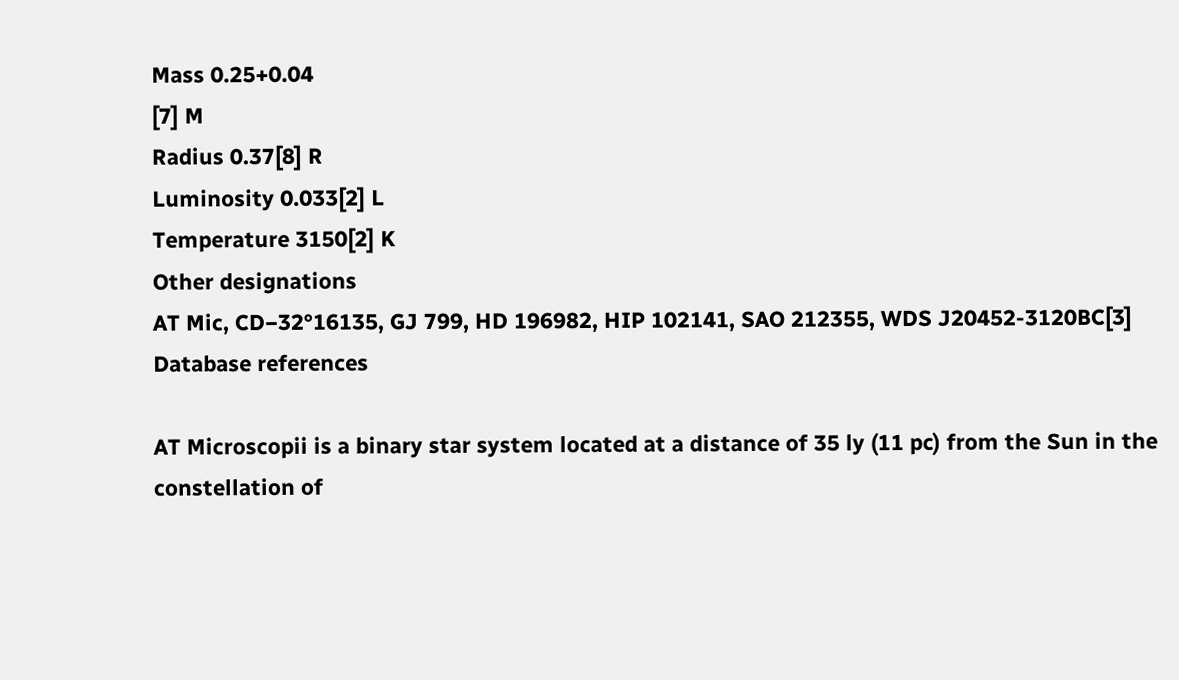Mass 0.25+0.04
[7] M
Radius 0.37[8] R
Luminosity 0.033[2] L
Temperature 3150[2] K
Other designations
AT Mic, CD−32°16135, GJ 799, HD 196982, HIP 102141, SAO 212355, WDS J20452-3120BC[3]
Database references

AT Microscopii is a binary star system located at a distance of 35 ly (11 pc) from the Sun in the constellation of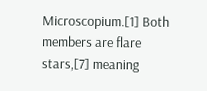Microscopium.[1] Both members are flare stars,[7] meaning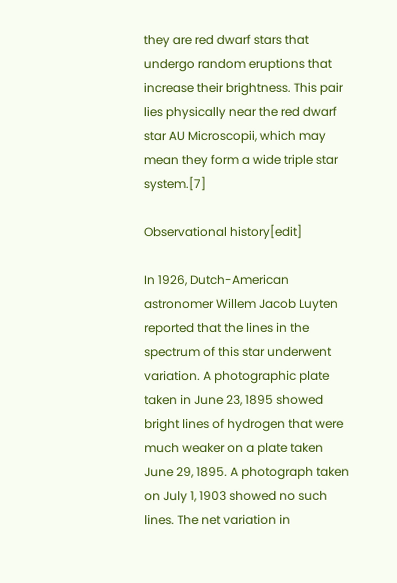they are red dwarf stars that undergo random eruptions that increase their brightness. This pair lies physically near the red dwarf star AU Microscopii, which may mean they form a wide triple star system.[7]

Observational history[edit]

In 1926, Dutch-American astronomer Willem Jacob Luyten reported that the lines in the spectrum of this star underwent variation. A photographic plate taken in June 23, 1895 showed bright lines of hydrogen that were much weaker on a plate taken June 29, 1895. A photograph taken on July 1, 1903 showed no such lines. The net variation in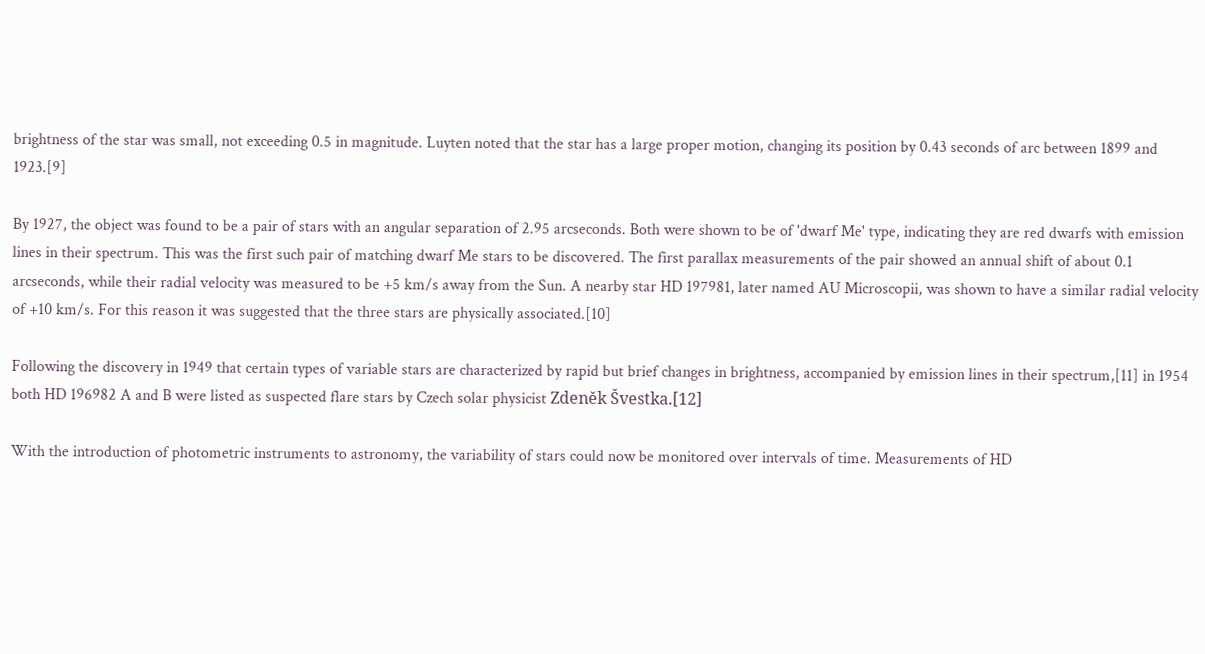brightness of the star was small, not exceeding 0.5 in magnitude. Luyten noted that the star has a large proper motion, changing its position by 0.43 seconds of arc between 1899 and 1923.[9]

By 1927, the object was found to be a pair of stars with an angular separation of 2.95 arcseconds. Both were shown to be of 'dwarf Me' type, indicating they are red dwarfs with emission lines in their spectrum. This was the first such pair of matching dwarf Me stars to be discovered. The first parallax measurements of the pair showed an annual shift of about 0.1 arcseconds, while their radial velocity was measured to be +5 km/s away from the Sun. A nearby star HD 197981, later named AU Microscopii, was shown to have a similar radial velocity of +10 km/s. For this reason it was suggested that the three stars are physically associated.[10]

Following the discovery in 1949 that certain types of variable stars are characterized by rapid but brief changes in brightness, accompanied by emission lines in their spectrum,[11] in 1954 both HD 196982 A and B were listed as suspected flare stars by Czech solar physicist Zdeněk Švestka.[12]

With the introduction of photometric instruments to astronomy, the variability of stars could now be monitored over intervals of time. Measurements of HD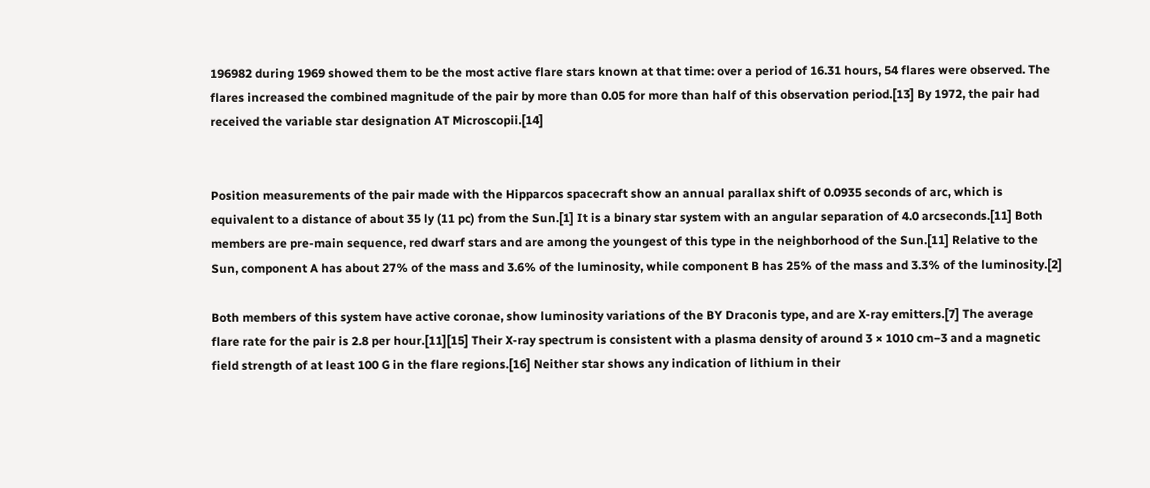196982 during 1969 showed them to be the most active flare stars known at that time: over a period of 16.31 hours, 54 flares were observed. The flares increased the combined magnitude of the pair by more than 0.05 for more than half of this observation period.[13] By 1972, the pair had received the variable star designation AT Microscopii.[14]


Position measurements of the pair made with the Hipparcos spacecraft show an annual parallax shift of 0.0935 seconds of arc, which is equivalent to a distance of about 35 ly (11 pc) from the Sun.[1] It is a binary star system with an angular separation of 4.0 arcseconds.[11] Both members are pre-main sequence, red dwarf stars and are among the youngest of this type in the neighborhood of the Sun.[11] Relative to the Sun, component A has about 27% of the mass and 3.6% of the luminosity, while component B has 25% of the mass and 3.3% of the luminosity.[2]

Both members of this system have active coronae, show luminosity variations of the BY Draconis type, and are X-ray emitters.[7] The average flare rate for the pair is 2.8 per hour.[11][15] Their X-ray spectrum is consistent with a plasma density of around 3 × 1010 cm−3 and a magnetic field strength of at least 100 G in the flare regions.[16] Neither star shows any indication of lithium in their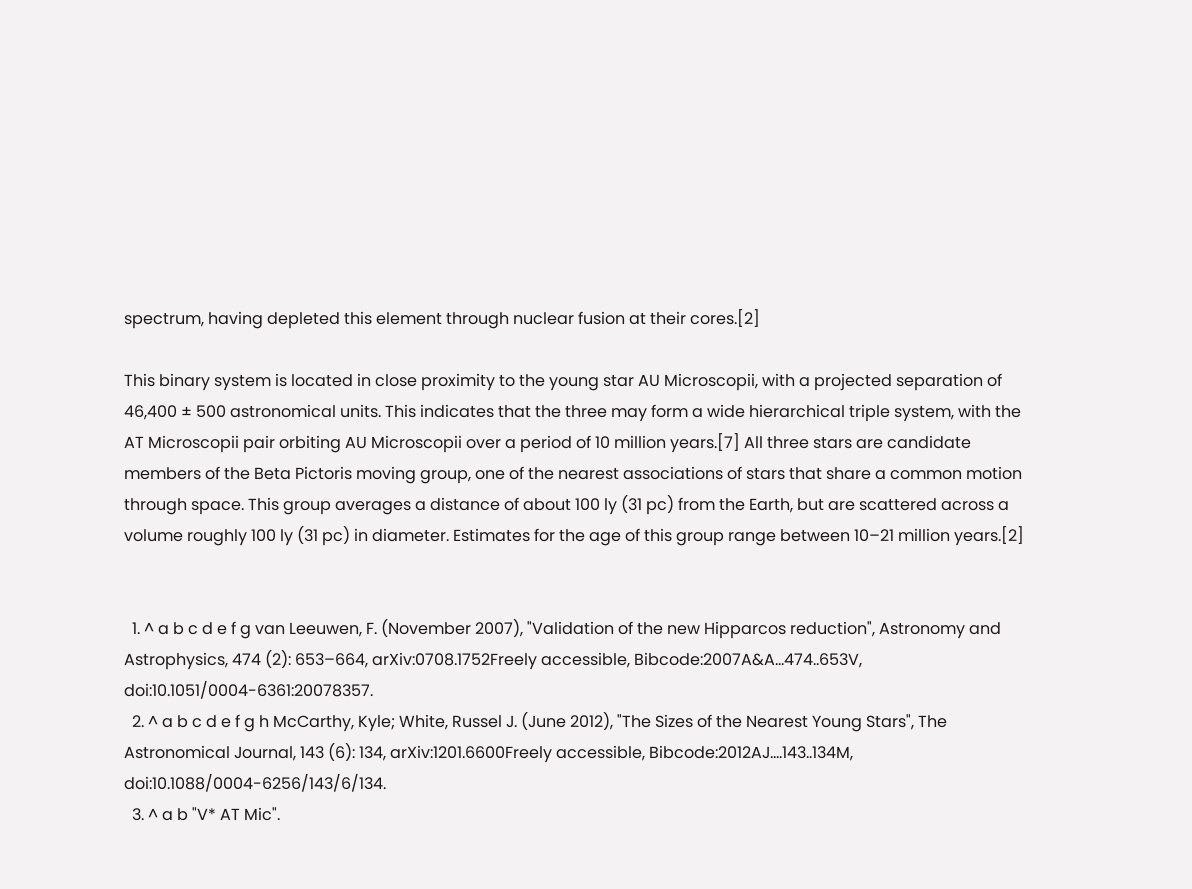spectrum, having depleted this element through nuclear fusion at their cores.[2]

This binary system is located in close proximity to the young star AU Microscopii, with a projected separation of 46,400 ± 500 astronomical units. This indicates that the three may form a wide hierarchical triple system, with the AT Microscopii pair orbiting AU Microscopii over a period of 10 million years.[7] All three stars are candidate members of the Beta Pictoris moving group, one of the nearest associations of stars that share a common motion through space. This group averages a distance of about 100 ly (31 pc) from the Earth, but are scattered across a volume roughly 100 ly (31 pc) in diameter. Estimates for the age of this group range between 10–21 million years.[2]


  1. ^ a b c d e f g van Leeuwen, F. (November 2007), "Validation of the new Hipparcos reduction", Astronomy and Astrophysics, 474 (2): 653–664, arXiv:0708.1752Freely accessible, Bibcode:2007A&A...474..653V, doi:10.1051/0004-6361:20078357.
  2. ^ a b c d e f g h McCarthy, Kyle; White, Russel J. (June 2012), "The Sizes of the Nearest Young Stars", The Astronomical Journal, 143 (6): 134, arXiv:1201.6600Freely accessible, Bibcode:2012AJ....143..134M, doi:10.1088/0004-6256/143/6/134.
  3. ^ a b "V* AT Mic".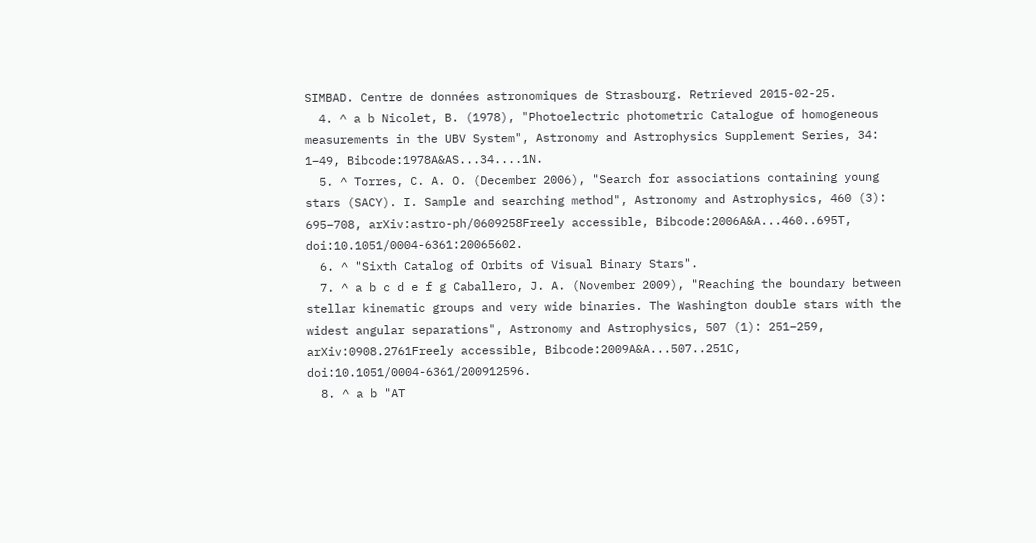SIMBAD. Centre de données astronomiques de Strasbourg. Retrieved 2015-02-25.
  4. ^ a b Nicolet, B. (1978), "Photoelectric photometric Catalogue of homogeneous measurements in the UBV System", Astronomy and Astrophysics Supplement Series, 34: 1–49, Bibcode:1978A&AS...34....1N.
  5. ^ Torres, C. A. O. (December 2006), "Search for associations containing young stars (SACY). I. Sample and searching method", Astronomy and Astrophysics, 460 (3): 695–708, arXiv:astro-ph/0609258Freely accessible, Bibcode:2006A&A...460..695T, doi:10.1051/0004-6361:20065602.
  6. ^ "Sixth Catalog of Orbits of Visual Binary Stars".
  7. ^ a b c d e f g Caballero, J. A. (November 2009), "Reaching the boundary between stellar kinematic groups and very wide binaries. The Washington double stars with the widest angular separations", Astronomy and Astrophysics, 507 (1): 251–259, arXiv:0908.2761Freely accessible, Bibcode:2009A&A...507..251C, doi:10.1051/0004-6361/200912596.
  8. ^ a b "AT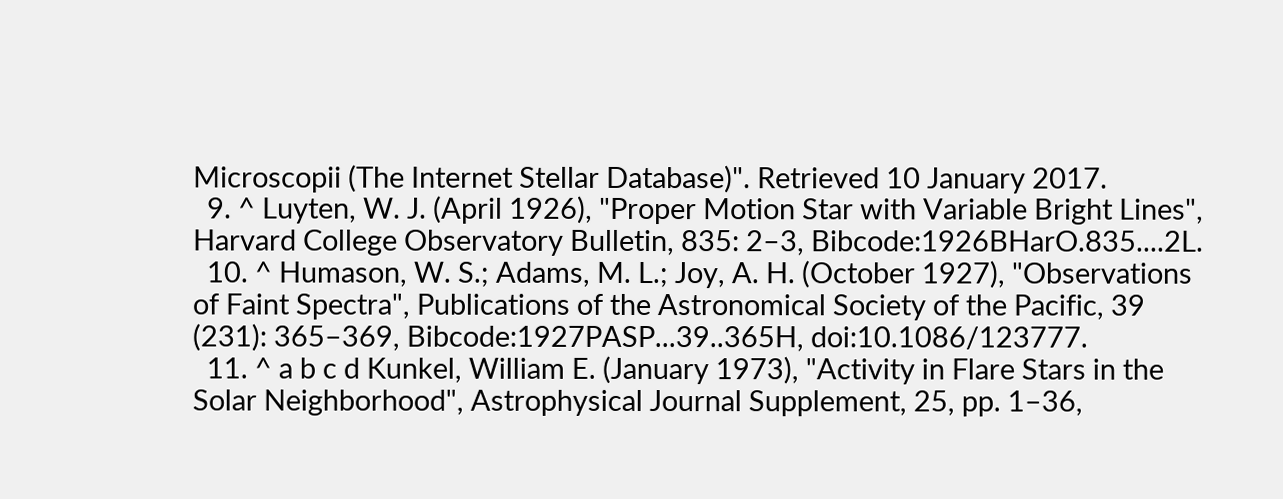Microscopii (The Internet Stellar Database)". Retrieved 10 January 2017.
  9. ^ Luyten, W. J. (April 1926), "Proper Motion Star with Variable Bright Lines", Harvard College Observatory Bulletin, 835: 2–3, Bibcode:1926BHarO.835....2L.
  10. ^ Humason, W. S.; Adams, M. L.; Joy, A. H. (October 1927), "Observations of Faint Spectra", Publications of the Astronomical Society of the Pacific, 39 (231): 365–369, Bibcode:1927PASP...39..365H, doi:10.1086/123777.
  11. ^ a b c d Kunkel, William E. (January 1973), "Activity in Flare Stars in the Solar Neighborhood", Astrophysical Journal Supplement, 25, pp. 1–36,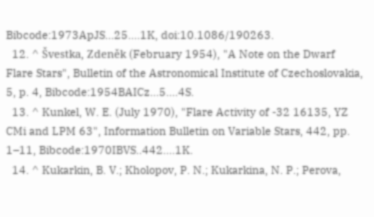Bibcode:1973ApJS...25....1K, doi:10.1086/190263.
  12. ^ Švestka, Zdeněk (February 1954), "A Note on the Dwarf Flare Stars", Bulletin of the Astronomical Institute of Czechoslovakia, 5, p. 4, Bibcode:1954BAICz...5....4S.
  13. ^ Kunkel, W. E. (July 1970), "Flare Activity of -32 16135, YZ CMi and LPM 63", Information Bulletin on Variable Stars, 442, pp. 1–11, Bibcode:1970IBVS..442....1K.
  14. ^ Kukarkin, B. V.; Kholopov, P. N.; Kukarkina, N. P.; Perova,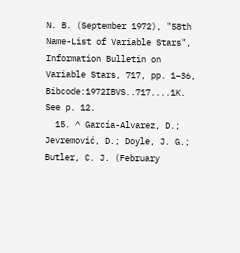N. B. (September 1972), "58th Name-List of Variable Stars", Information Bulletin on Variable Stars, 717, pp. 1–36, Bibcode:1972IBVS..717....1K.  See p. 12.
  15. ^ García-Alvarez, D.; Jevremović, D.; Doyle, J. G.; Butler, C. J. (February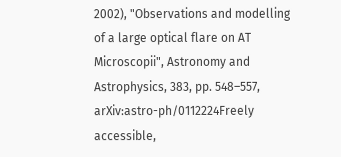2002), "Observations and modelling of a large optical flare on AT Microscopii", Astronomy and Astrophysics, 383, pp. 548–557, arXiv:astro-ph/0112224Freely accessible,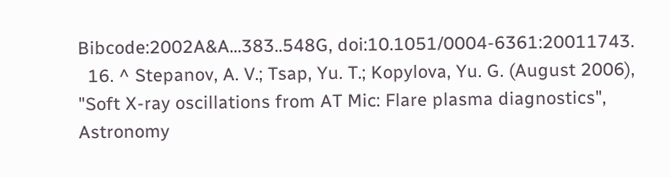Bibcode:2002A&A...383..548G, doi:10.1051/0004-6361:20011743.
  16. ^ Stepanov, A. V.; Tsap, Yu. T.; Kopylova, Yu. G. (August 2006), "Soft X-ray oscillations from AT Mic: Flare plasma diagnostics", Astronomy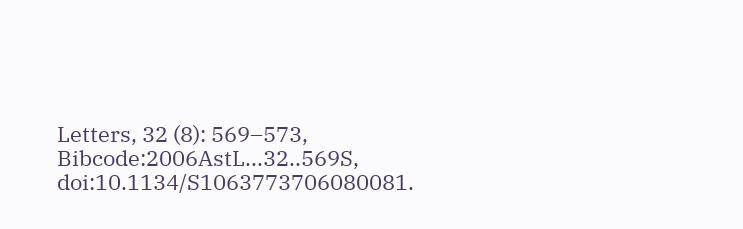Letters, 32 (8): 569–573, Bibcode:2006AstL...32..569S, doi:10.1134/S1063773706080081.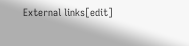External links[edit]